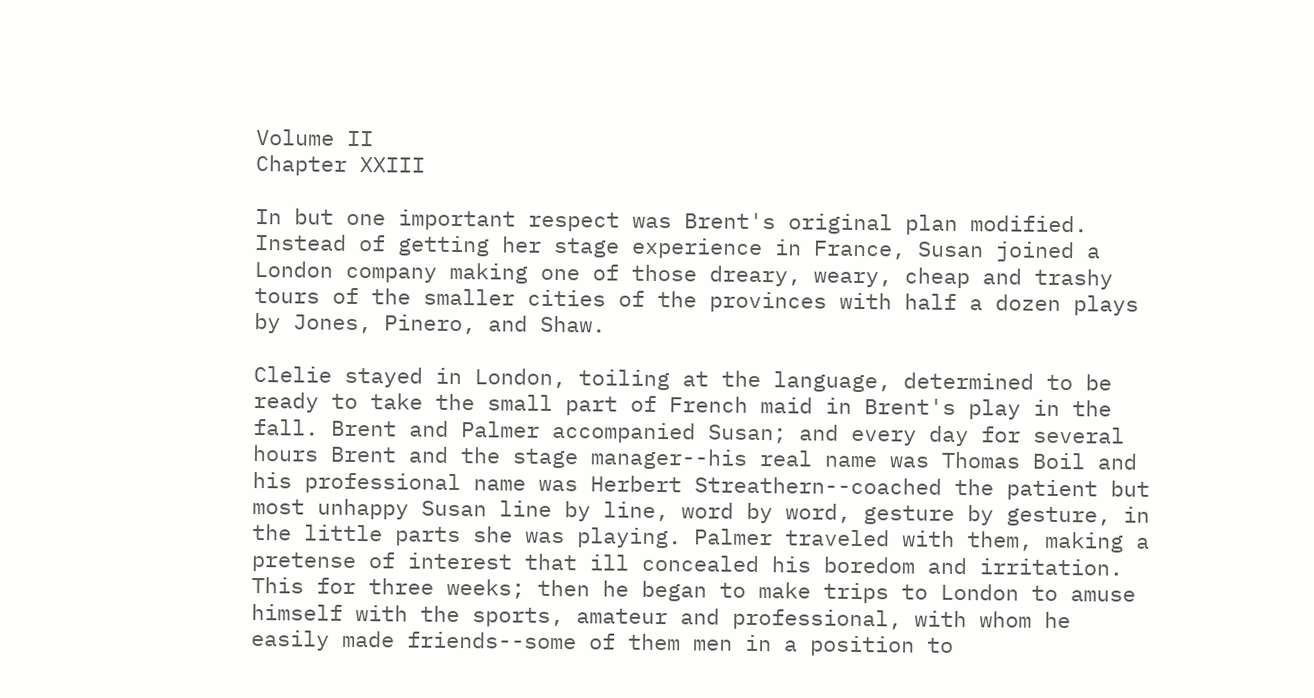Volume II
Chapter XXIII

In but one important respect was Brent's original plan modified. Instead of getting her stage experience in France, Susan joined a London company making one of those dreary, weary, cheap and trashy tours of the smaller cities of the provinces with half a dozen plays by Jones, Pinero, and Shaw.

Clelie stayed in London, toiling at the language, determined to be ready to take the small part of French maid in Brent's play in the fall. Brent and Palmer accompanied Susan; and every day for several hours Brent and the stage manager--his real name was Thomas Boil and his professional name was Herbert Streathern--coached the patient but most unhappy Susan line by line, word by word, gesture by gesture, in the little parts she was playing. Palmer traveled with them, making a pretense of interest that ill concealed his boredom and irritation. This for three weeks; then he began to make trips to London to amuse himself with the sports, amateur and professional, with whom he easily made friends--some of them men in a position to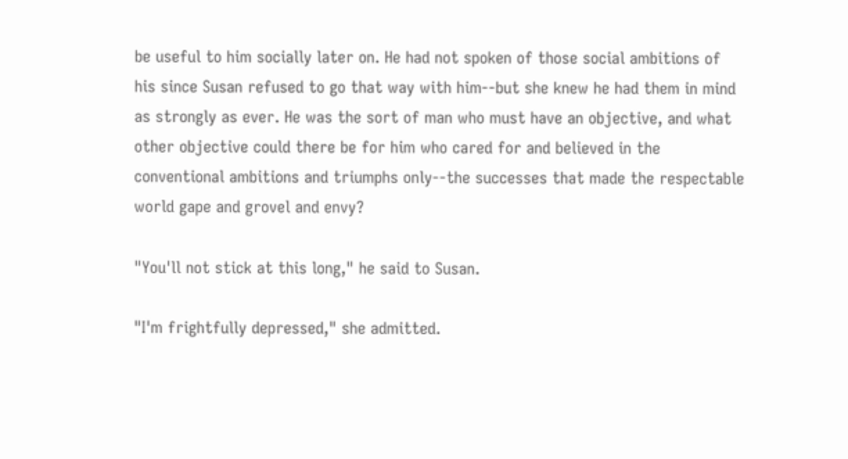be useful to him socially later on. He had not spoken of those social ambitions of his since Susan refused to go that way with him--but she knew he had them in mind as strongly as ever. He was the sort of man who must have an objective, and what other objective could there be for him who cared for and believed in the conventional ambitions and triumphs only--the successes that made the respectable world gape and grovel and envy?

"You'll not stick at this long," he said to Susan.

"I'm frightfully depressed," she admitted.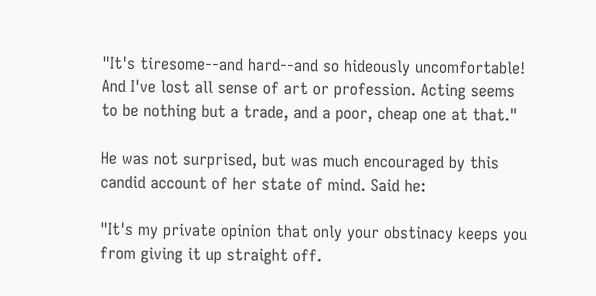"It's tiresome--and hard--and so hideously uncomfortable! And I've lost all sense of art or profession. Acting seems to be nothing but a trade, and a poor, cheap one at that."

He was not surprised, but was much encouraged by this candid account of her state of mind. Said he:

"It's my private opinion that only your obstinacy keeps you from giving it up straight off.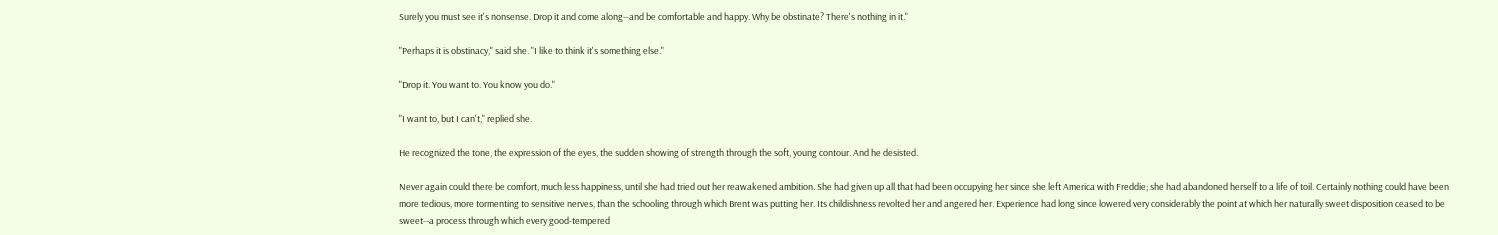Surely you must see it's nonsense. Drop it and come along--and be comfortable and happy. Why be obstinate? There's nothing in it."

"Perhaps it is obstinacy," said she. "I like to think it's something else."

"Drop it. You want to. You know you do."

"I want to, but I can't," replied she.

He recognized the tone, the expression of the eyes, the sudden showing of strength through the soft, young contour. And he desisted.

Never again could there be comfort, much less happiness, until she had tried out her reawakened ambition. She had given up all that had been occupying her since she left America with Freddie; she had abandoned herself to a life of toil. Certainly nothing could have been more tedious, more tormenting to sensitive nerves, than the schooling through which Brent was putting her. Its childishness revolted her and angered her. Experience had long since lowered very considerably the point at which her naturally sweet disposition ceased to be sweet--a process through which every good-tempered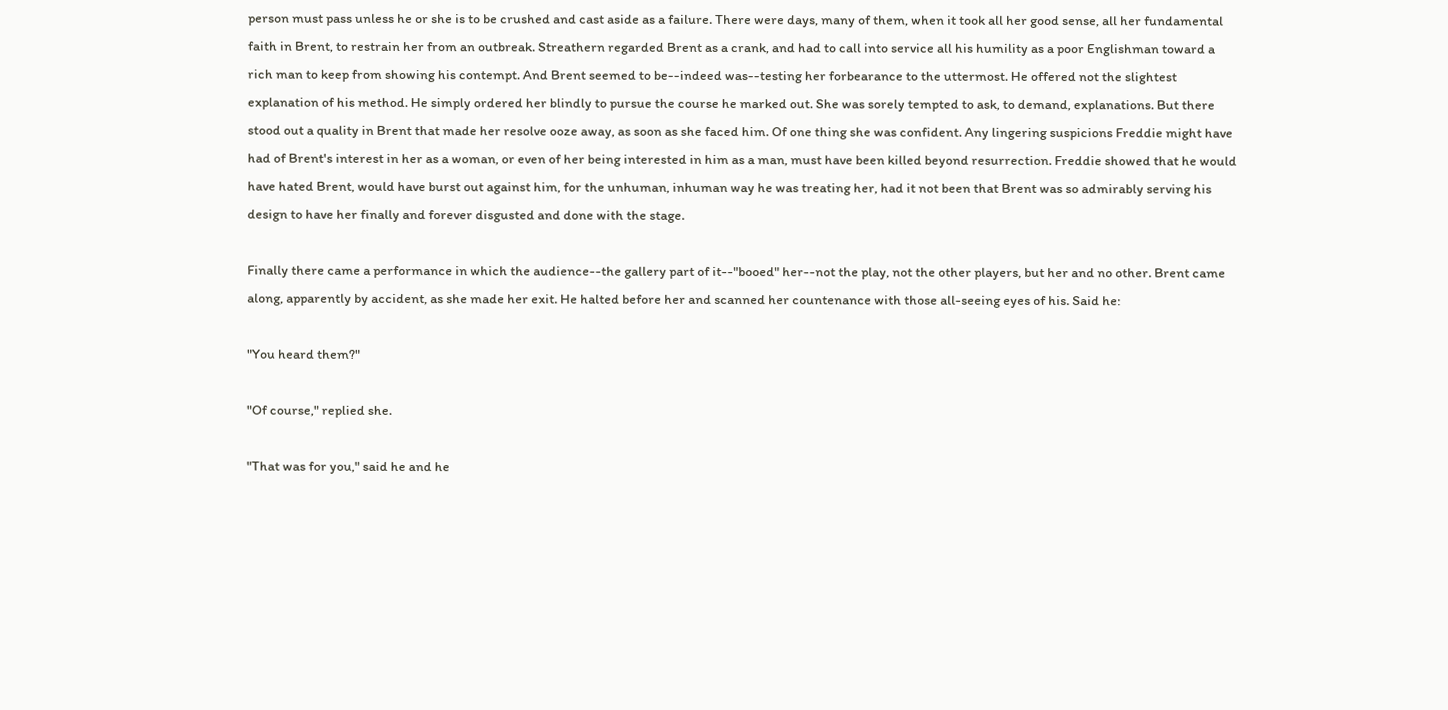person must pass unless he or she is to be crushed and cast aside as a failure. There were days, many of them, when it took all her good sense, all her fundamental faith in Brent, to restrain her from an outbreak. Streathern regarded Brent as a crank, and had to call into service all his humility as a poor Englishman toward a rich man to keep from showing his contempt. And Brent seemed to be--indeed was--testing her forbearance to the uttermost. He offered not the slightest explanation of his method. He simply ordered her blindly to pursue the course he marked out. She was sorely tempted to ask, to demand, explanations. But there stood out a quality in Brent that made her resolve ooze away, as soon as she faced him. Of one thing she was confident. Any lingering suspicions Freddie might have had of Brent's interest in her as a woman, or even of her being interested in him as a man, must have been killed beyond resurrection. Freddie showed that he would have hated Brent, would have burst out against him, for the unhuman, inhuman way he was treating her, had it not been that Brent was so admirably serving his design to have her finally and forever disgusted and done with the stage.

Finally there came a performance in which the audience--the gallery part of it--"booed" her--not the play, not the other players, but her and no other. Brent came along, apparently by accident, as she made her exit. He halted before her and scanned her countenance with those all-seeing eyes of his. Said he:

"You heard them?"

"Of course," replied she.

"That was for you," said he and he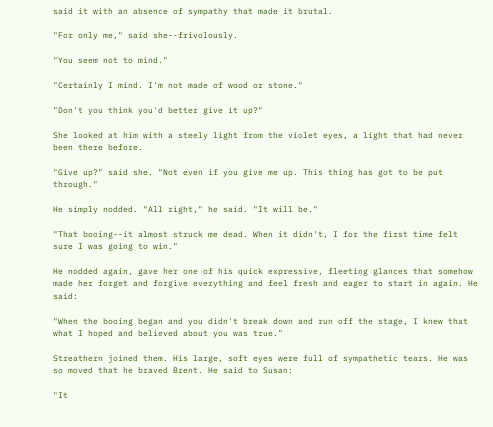said it with an absence of sympathy that made it brutal.

"For only me," said she--frivolously.

"You seem not to mind."

"Certainly I mind. I'm not made of wood or stone."

"Don't you think you'd better give it up?"

She looked at him with a steely light from the violet eyes, a light that had never been there before.

"Give up?" said she. "Not even if you give me up. This thing has got to be put through."

He simply nodded. "All right," he said. "It will be."

"That booing--it almost struck me dead. When it didn't, I for the first time felt sure I was going to win."

He nodded again, gave her one of his quick expressive, fleeting glances that somehow made her forget and forgive everything and feel fresh and eager to start in again. He said:

"When the booing began and you didn't break down and run off the stage, I knew that what I hoped and believed about you was true."

Streathern joined them. His large, soft eyes were full of sympathetic tears. He was so moved that he braved Brent. He said to Susan:

"It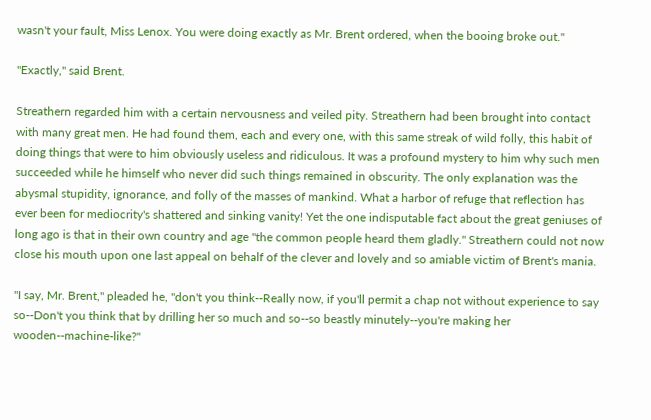wasn't your fault, Miss Lenox. You were doing exactly as Mr. Brent ordered, when the booing broke out."

"Exactly," said Brent.

Streathern regarded him with a certain nervousness and veiled pity. Streathern had been brought into contact with many great men. He had found them, each and every one, with this same streak of wild folly, this habit of doing things that were to him obviously useless and ridiculous. It was a profound mystery to him why such men succeeded while he himself who never did such things remained in obscurity. The only explanation was the abysmal stupidity, ignorance, and folly of the masses of mankind. What a harbor of refuge that reflection has ever been for mediocrity's shattered and sinking vanity! Yet the one indisputable fact about the great geniuses of long ago is that in their own country and age "the common people heard them gladly." Streathern could not now close his mouth upon one last appeal on behalf of the clever and lovely and so amiable victim of Brent's mania.

"I say, Mr. Brent," pleaded he, "don't you think--Really now, if you'll permit a chap not without experience to say so--Don't you think that by drilling her so much and so--so beastly minutely--you're making her wooden--machine-like?"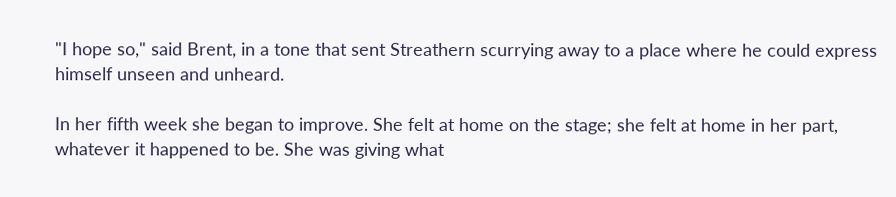"I hope so," said Brent, in a tone that sent Streathern scurrying away to a place where he could express himself unseen and unheard.

In her fifth week she began to improve. She felt at home on the stage; she felt at home in her part, whatever it happened to be. She was giving what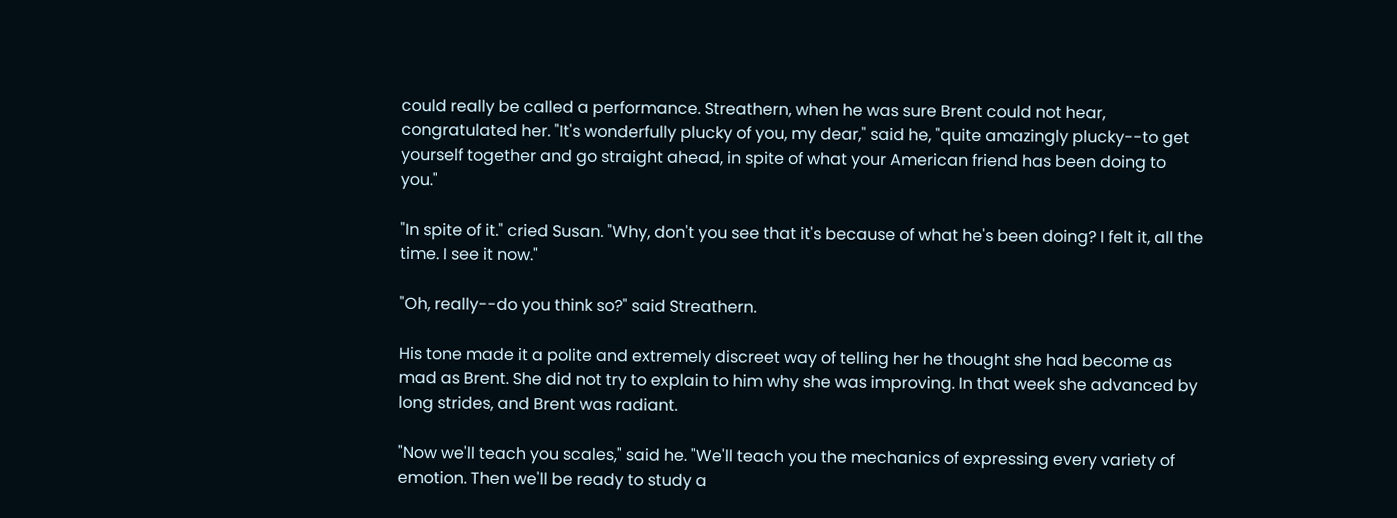could really be called a performance. Streathern, when he was sure Brent could not hear, congratulated her. "It's wonderfully plucky of you, my dear," said he, "quite amazingly plucky--to get yourself together and go straight ahead, in spite of what your American friend has been doing to you."

"In spite of it." cried Susan. "Why, don't you see that it's because of what he's been doing? I felt it, all the time. I see it now."

"Oh, really--do you think so?" said Streathern.

His tone made it a polite and extremely discreet way of telling her he thought she had become as mad as Brent. She did not try to explain to him why she was improving. In that week she advanced by long strides, and Brent was radiant.

"Now we'll teach you scales," said he. "We'll teach you the mechanics of expressing every variety of emotion. Then we'll be ready to study a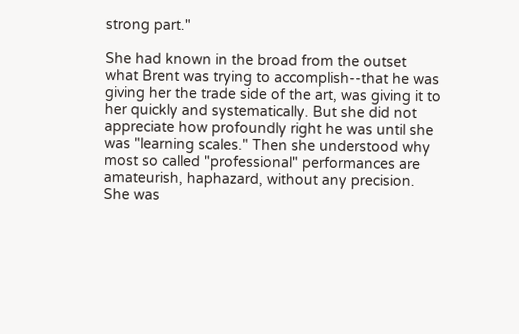strong part."

She had known in the broad from the outset what Brent was trying to accomplish--that he was giving her the trade side of the art, was giving it to her quickly and systematically. But she did not appreciate how profoundly right he was until she was "learning scales." Then she understood why most so called "professional" performances are amateurish, haphazard, without any precision. She was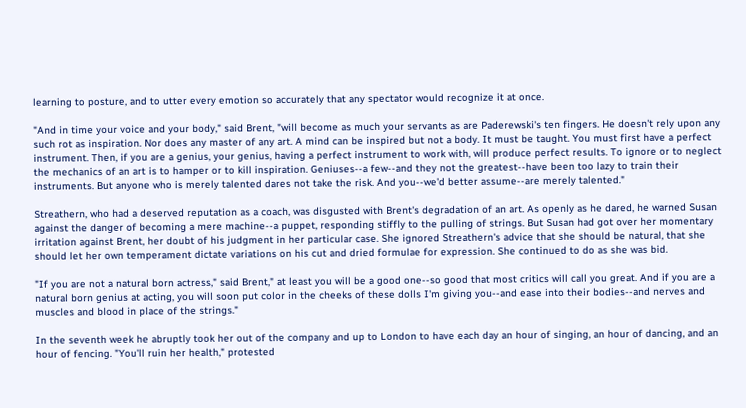learning to posture, and to utter every emotion so accurately that any spectator would recognize it at once.

"And in time your voice and your body," said Brent, "will become as much your servants as are Paderewski's ten fingers. He doesn't rely upon any such rot as inspiration. Nor does any master of any art. A mind can be inspired but not a body. It must be taught. You must first have a perfect instrument. Then, if you are a genius, your genius, having a perfect instrument to work with, will produce perfect results. To ignore or to neglect the mechanics of an art is to hamper or to kill inspiration. Geniuses--a few--and they not the greatest--have been too lazy to train their instruments. But anyone who is merely talented dares not take the risk. And you--we'd better assume--are merely talented."

Streathern, who had a deserved reputation as a coach, was disgusted with Brent's degradation of an art. As openly as he dared, he warned Susan against the danger of becoming a mere machine--a puppet, responding stiffly to the pulling of strings. But Susan had got over her momentary irritation against Brent, her doubt of his judgment in her particular case. She ignored Streathern's advice that she should be natural, that she should let her own temperament dictate variations on his cut and dried formulae for expression. She continued to do as she was bid.

"If you are not a natural born actress," said Brent," at least you will be a good one--so good that most critics will call you great. And if you are a natural born genius at acting, you will soon put color in the cheeks of these dolls I'm giving you--and ease into their bodies--and nerves and muscles and blood in place of the strings."

In the seventh week he abruptly took her out of the company and up to London to have each day an hour of singing, an hour of dancing, and an hour of fencing. "You'll ruin her health," protested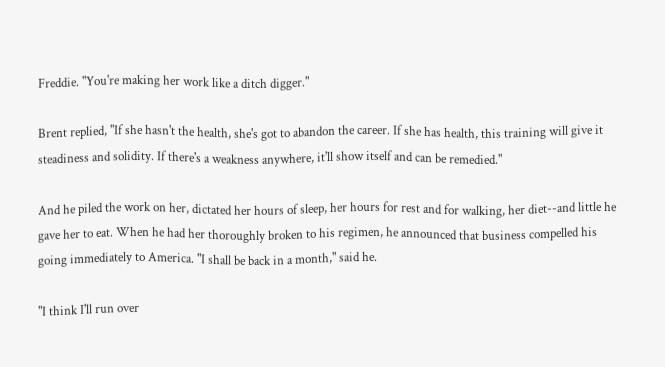Freddie. "You're making her work like a ditch digger."

Brent replied, "If she hasn't the health, she's got to abandon the career. If she has health, this training will give it steadiness and solidity. If there's a weakness anywhere, it'll show itself and can be remedied."

And he piled the work on her, dictated her hours of sleep, her hours for rest and for walking, her diet--and little he gave her to eat. When he had her thoroughly broken to his regimen, he announced that business compelled his going immediately to America. "I shall be back in a month," said he.

"I think I'll run over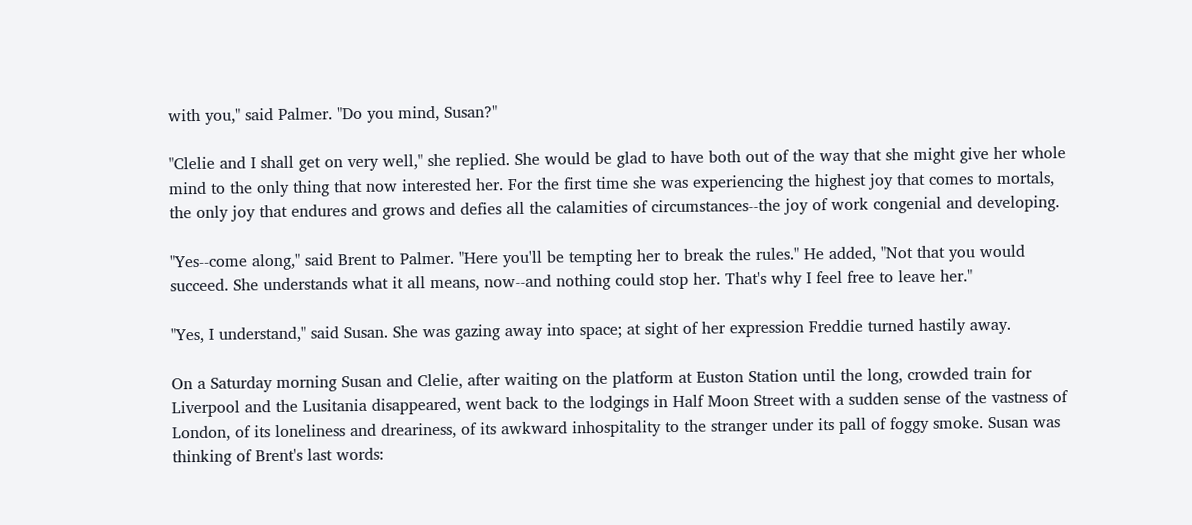with you," said Palmer. "Do you mind, Susan?"

"Clelie and I shall get on very well," she replied. She would be glad to have both out of the way that she might give her whole mind to the only thing that now interested her. For the first time she was experiencing the highest joy that comes to mortals, the only joy that endures and grows and defies all the calamities of circumstances--the joy of work congenial and developing.

"Yes--come along," said Brent to Palmer. "Here you'll be tempting her to break the rules." He added, "Not that you would succeed. She understands what it all means, now--and nothing could stop her. That's why I feel free to leave her."

"Yes, I understand," said Susan. She was gazing away into space; at sight of her expression Freddie turned hastily away.

On a Saturday morning Susan and Clelie, after waiting on the platform at Euston Station until the long, crowded train for Liverpool and the Lusitania disappeared, went back to the lodgings in Half Moon Street with a sudden sense of the vastness of London, of its loneliness and dreariness, of its awkward inhospitality to the stranger under its pall of foggy smoke. Susan was thinking of Brent's last words: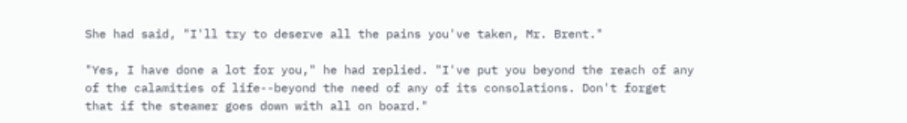She had said, "I'll try to deserve all the pains you've taken, Mr. Brent."

"Yes, I have done a lot for you," he had replied. "I've put you beyond the reach of any of the calamities of life--beyond the need of any of its consolations. Don't forget that if the steamer goes down with all on board."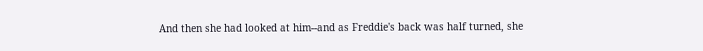And then she had looked at him--and as Freddie's back was half turned, she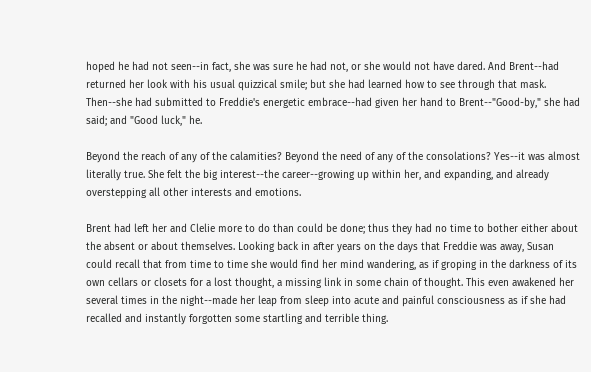hoped he had not seen--in fact, she was sure he had not, or she would not have dared. And Brent--had returned her look with his usual quizzical smile; but she had learned how to see through that mask. Then--she had submitted to Freddie's energetic embrace--had given her hand to Brent--"Good-by," she had said; and "Good luck," he.

Beyond the reach of any of the calamities? Beyond the need of any of the consolations? Yes--it was almost literally true. She felt the big interest--the career--growing up within her, and expanding, and already overstepping all other interests and emotions.

Brent had left her and Clelie more to do than could be done; thus they had no time to bother either about the absent or about themselves. Looking back in after years on the days that Freddie was away, Susan could recall that from time to time she would find her mind wandering, as if groping in the darkness of its own cellars or closets for a lost thought, a missing link in some chain of thought. This even awakened her several times in the night--made her leap from sleep into acute and painful consciousness as if she had recalled and instantly forgotten some startling and terrible thing.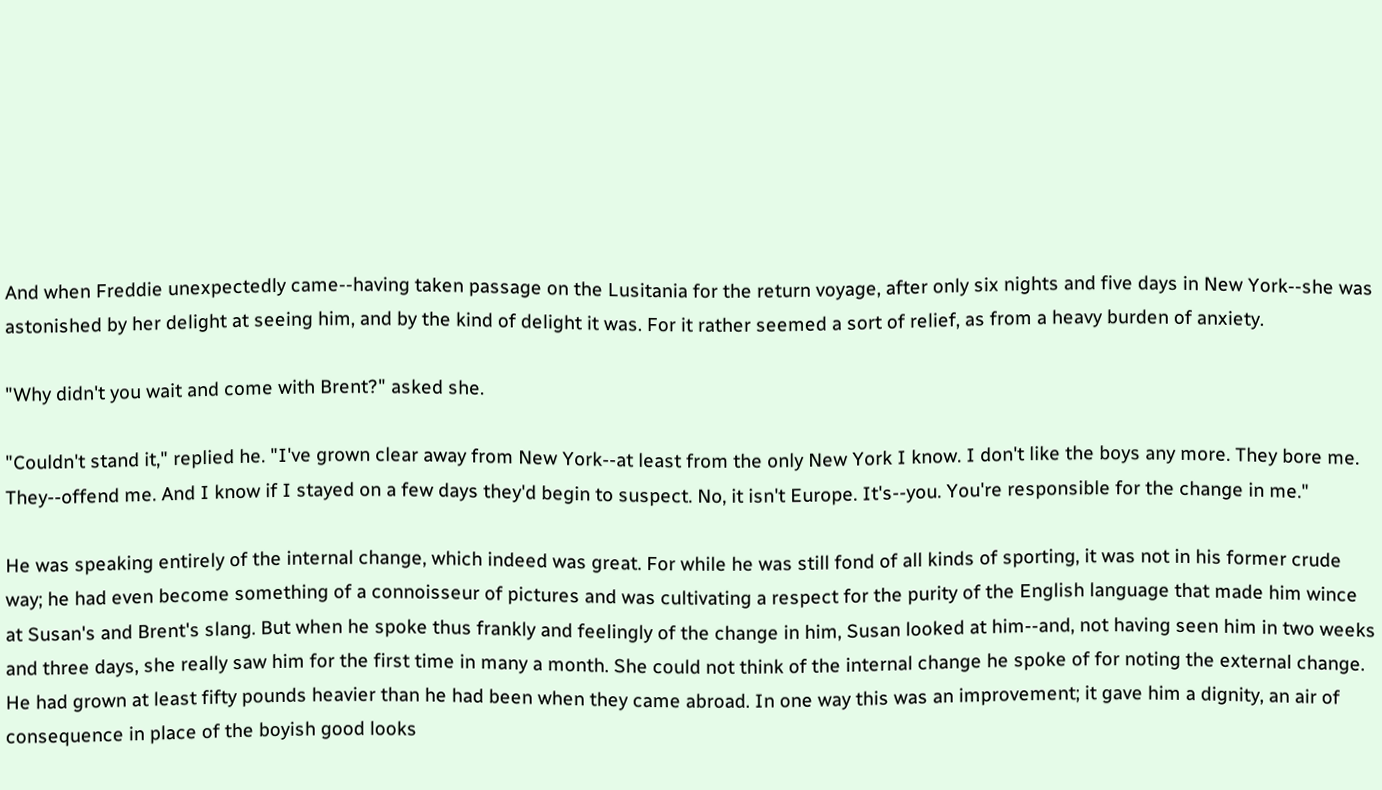And when Freddie unexpectedly came--having taken passage on the Lusitania for the return voyage, after only six nights and five days in New York--she was astonished by her delight at seeing him, and by the kind of delight it was. For it rather seemed a sort of relief, as from a heavy burden of anxiety.

"Why didn't you wait and come with Brent?" asked she.

"Couldn't stand it," replied he. "I've grown clear away from New York--at least from the only New York I know. I don't like the boys any more. They bore me. They--offend me. And I know if I stayed on a few days they'd begin to suspect. No, it isn't Europe. It's--you. You're responsible for the change in me."

He was speaking entirely of the internal change, which indeed was great. For while he was still fond of all kinds of sporting, it was not in his former crude way; he had even become something of a connoisseur of pictures and was cultivating a respect for the purity of the English language that made him wince at Susan's and Brent's slang. But when he spoke thus frankly and feelingly of the change in him, Susan looked at him--and, not having seen him in two weeks and three days, she really saw him for the first time in many a month. She could not think of the internal change he spoke of for noting the external change. He had grown at least fifty pounds heavier than he had been when they came abroad. In one way this was an improvement; it gave him a dignity, an air of consequence in place of the boyish good looks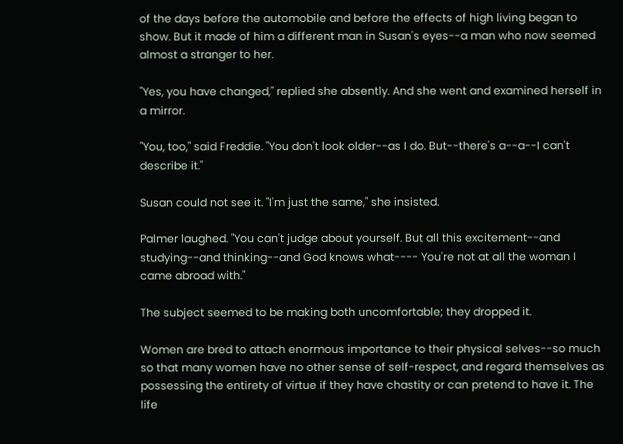of the days before the automobile and before the effects of high living began to show. But it made of him a different man in Susan's eyes--a man who now seemed almost a stranger to her.

"Yes, you have changed," replied she absently. And she went and examined herself in a mirror.

"You, too," said Freddie. "You don't look older--as I do. But--there's a--a--I can't describe it."

Susan could not see it. "I'm just the same," she insisted.

Palmer laughed. "You can't judge about yourself. But all this excitement--and studying--and thinking--and God knows what---- You're not at all the woman I came abroad with."

The subject seemed to be making both uncomfortable; they dropped it.

Women are bred to attach enormous importance to their physical selves--so much so that many women have no other sense of self-respect, and regard themselves as possessing the entirety of virtue if they have chastity or can pretend to have it. The life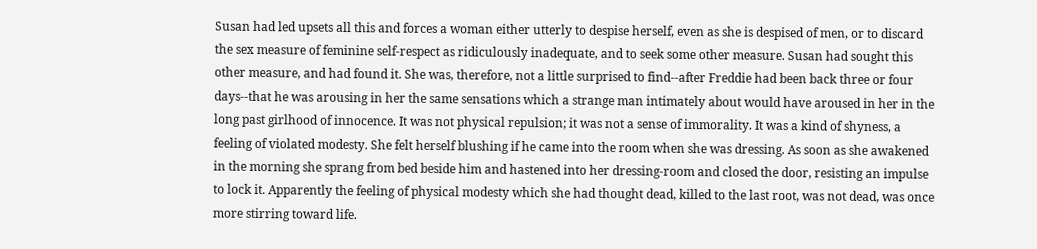Susan had led upsets all this and forces a woman either utterly to despise herself, even as she is despised of men, or to discard the sex measure of feminine self-respect as ridiculously inadequate, and to seek some other measure. Susan had sought this other measure, and had found it. She was, therefore, not a little surprised to find--after Freddie had been back three or four days--that he was arousing in her the same sensations which a strange man intimately about would have aroused in her in the long past girlhood of innocence. It was not physical repulsion; it was not a sense of immorality. It was a kind of shyness, a feeling of violated modesty. She felt herself blushing if he came into the room when she was dressing. As soon as she awakened in the morning she sprang from bed beside him and hastened into her dressing-room and closed the door, resisting an impulse to lock it. Apparently the feeling of physical modesty which she had thought dead, killed to the last root, was not dead, was once more stirring toward life.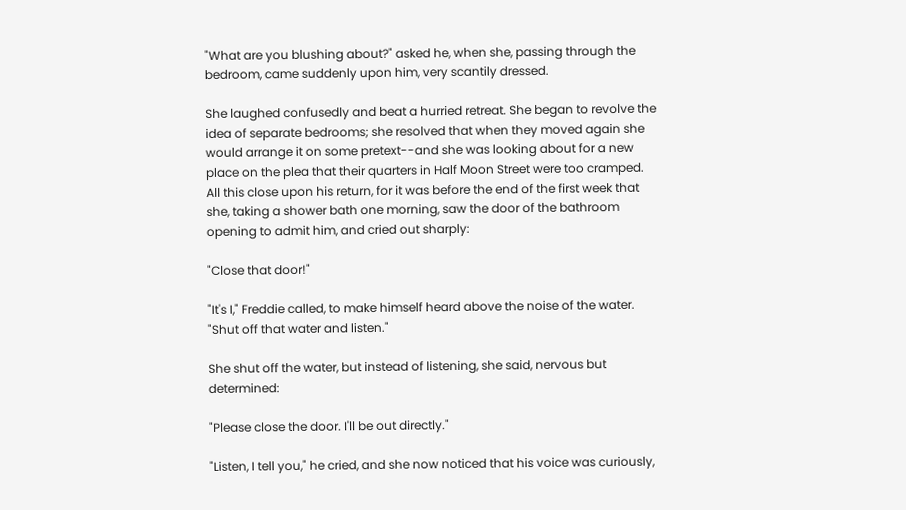"What are you blushing about?" asked he, when she, passing through the bedroom, came suddenly upon him, very scantily dressed.

She laughed confusedly and beat a hurried retreat. She began to revolve the idea of separate bedrooms; she resolved that when they moved again she would arrange it on some pretext--and she was looking about for a new place on the plea that their quarters in Half Moon Street were too cramped. All this close upon his return, for it was before the end of the first week that she, taking a shower bath one morning, saw the door of the bathroom opening to admit him, and cried out sharply:

"Close that door!"

"It's I," Freddie called, to make himself heard above the noise of the water. "Shut off that water and listen."

She shut off the water, but instead of listening, she said, nervous but determined:

"Please close the door. I'll be out directly."

"Listen, I tell you," he cried, and she now noticed that his voice was curiously,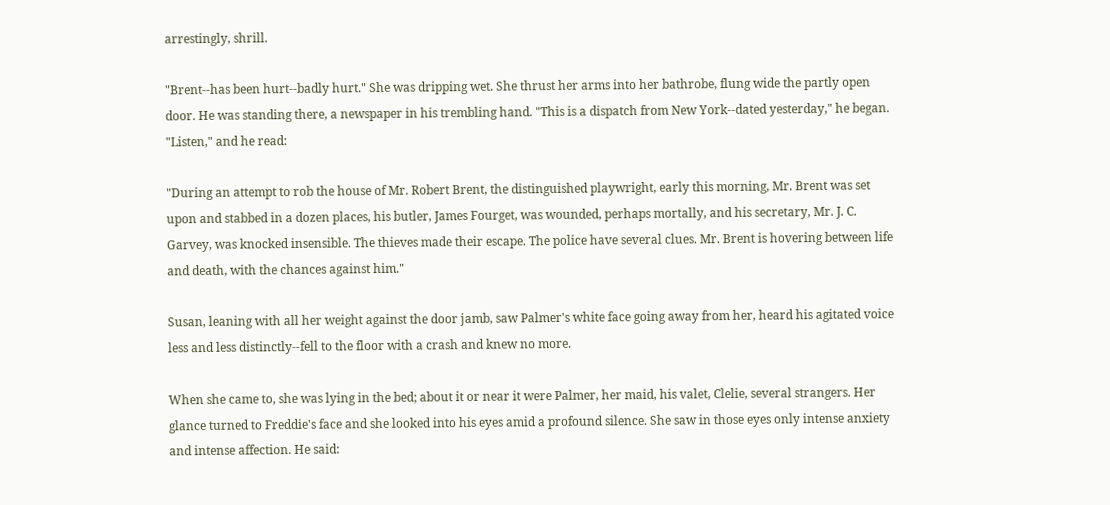arrestingly, shrill.

"Brent--has been hurt--badly hurt." She was dripping wet. She thrust her arms into her bathrobe, flung wide the partly open door. He was standing there, a newspaper in his trembling hand. "This is a dispatch from New York--dated yesterday," he began. "Listen," and he read:

"During an attempt to rob the house of Mr. Robert Brent, the distinguished playwright, early this morning, Mr. Brent was set upon and stabbed in a dozen places, his butler, James Fourget, was wounded, perhaps mortally, and his secretary, Mr. J. C. Garvey, was knocked insensible. The thieves made their escape. The police have several clues. Mr. Brent is hovering between life and death, with the chances against him."

Susan, leaning with all her weight against the door jamb, saw Palmer's white face going away from her, heard his agitated voice less and less distinctly--fell to the floor with a crash and knew no more.

When she came to, she was lying in the bed; about it or near it were Palmer, her maid, his valet, Clelie, several strangers. Her glance turned to Freddie's face and she looked into his eyes amid a profound silence. She saw in those eyes only intense anxiety and intense affection. He said: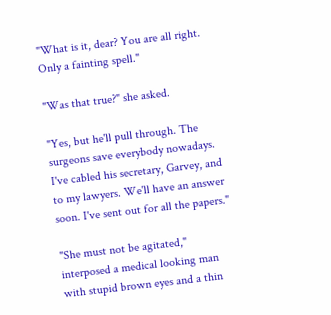"What is it, dear? You are all right. Only a fainting spell."

"Was that true?" she asked.

"Yes, but he'll pull through. The surgeons save everybody nowadays. I've cabled his secretary, Garvey, and to my lawyers. We'll have an answer soon. I've sent out for all the papers."

"She must not be agitated," interposed a medical looking man with stupid brown eyes and a thin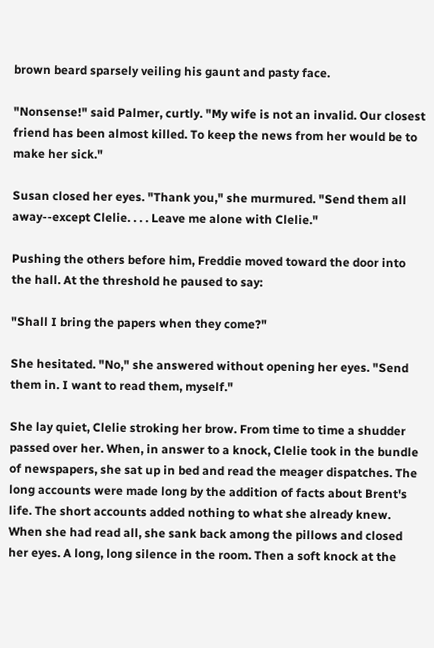brown beard sparsely veiling his gaunt and pasty face.

"Nonsense!" said Palmer, curtly. "My wife is not an invalid. Our closest friend has been almost killed. To keep the news from her would be to make her sick."

Susan closed her eyes. "Thank you," she murmured. "Send them all away--except Clelie. . . . Leave me alone with Clelie."

Pushing the others before him, Freddie moved toward the door into the hall. At the threshold he paused to say:

"Shall I bring the papers when they come?"

She hesitated. "No," she answered without opening her eyes. "Send them in. I want to read them, myself."

She lay quiet, Clelie stroking her brow. From time to time a shudder passed over her. When, in answer to a knock, Clelie took in the bundle of newspapers, she sat up in bed and read the meager dispatches. The long accounts were made long by the addition of facts about Brent's life. The short accounts added nothing to what she already knew. When she had read all, she sank back among the pillows and closed her eyes. A long, long silence in the room. Then a soft knock at the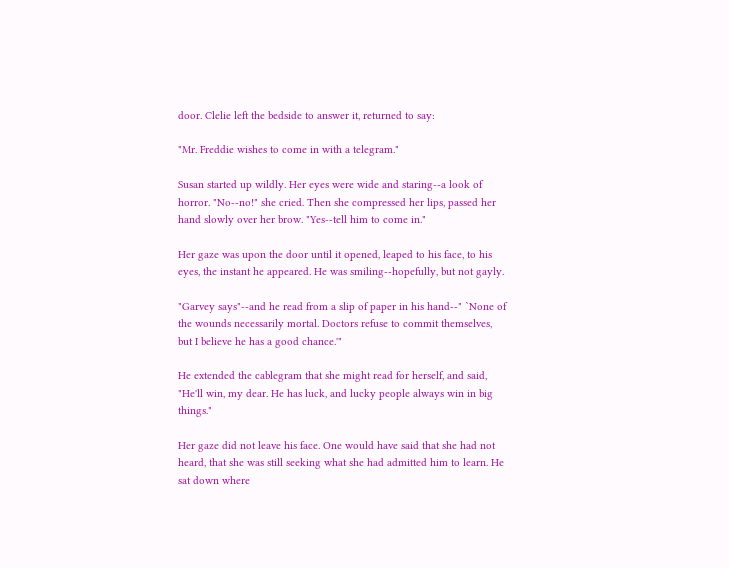door. Clelie left the bedside to answer it, returned to say:

"Mr. Freddie wishes to come in with a telegram."

Susan started up wildly. Her eyes were wide and staring--a look of horror. "No--no!" she cried. Then she compressed her lips, passed her hand slowly over her brow. "Yes--tell him to come in."

Her gaze was upon the door until it opened, leaped to his face, to his eyes, the instant he appeared. He was smiling--hopefully, but not gayly.

"Garvey says"--and he read from a slip of paper in his hand--" `None of the wounds necessarily mortal. Doctors refuse to commit themselves, but I believe he has a good chance.'"

He extended the cablegram that she might read for herself, and said, "He'll win, my dear. He has luck, and lucky people always win in big things."

Her gaze did not leave his face. One would have said that she had not heard, that she was still seeking what she had admitted him to learn. He sat down where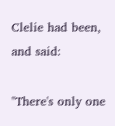Clelie had been, and said:

"There's only one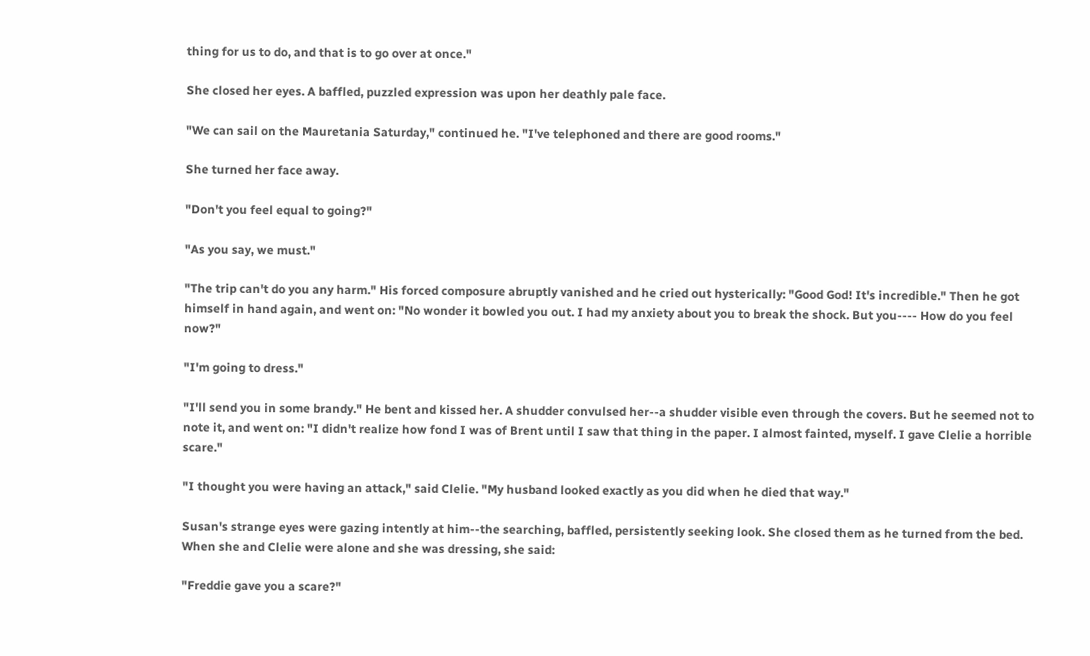thing for us to do, and that is to go over at once."

She closed her eyes. A baffled, puzzled expression was upon her deathly pale face.

"We can sail on the Mauretania Saturday," continued he. "I've telephoned and there are good rooms."

She turned her face away.

"Don't you feel equal to going?"

"As you say, we must."

"The trip can't do you any harm." His forced composure abruptly vanished and he cried out hysterically: "Good God! It's incredible." Then he got himself in hand again, and went on: "No wonder it bowled you out. I had my anxiety about you to break the shock. But you---- How do you feel now?"

"I'm going to dress."

"I'll send you in some brandy." He bent and kissed her. A shudder convulsed her--a shudder visible even through the covers. But he seemed not to note it, and went on: "I didn't realize how fond I was of Brent until I saw that thing in the paper. I almost fainted, myself. I gave Clelie a horrible scare."

"I thought you were having an attack," said Clelie. "My husband looked exactly as you did when he died that way."

Susan's strange eyes were gazing intently at him--the searching, baffled, persistently seeking look. She closed them as he turned from the bed. When she and Clelie were alone and she was dressing, she said:

"Freddie gave you a scare?"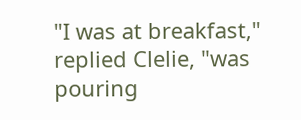"I was at breakfast," replied Clelie, "was pouring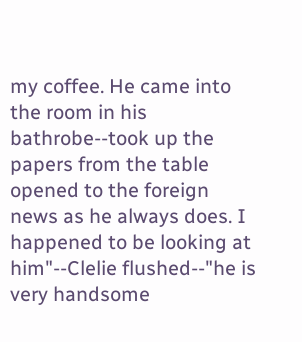my coffee. He came into the room in his bathrobe--took up the papers from the table opened to the foreign news as he always does. I happened to be looking at him"--Clelie flushed--"he is very handsome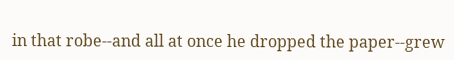in that robe--and all at once he dropped the paper--grew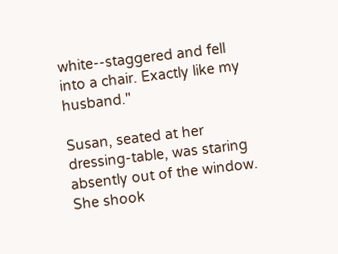white--staggered and fell into a chair. Exactly like my husband."

Susan, seated at her dressing-table, was staring absently out of the window. She shook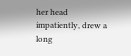her head impatiently, drew a long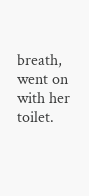breath, went on with her toilet.